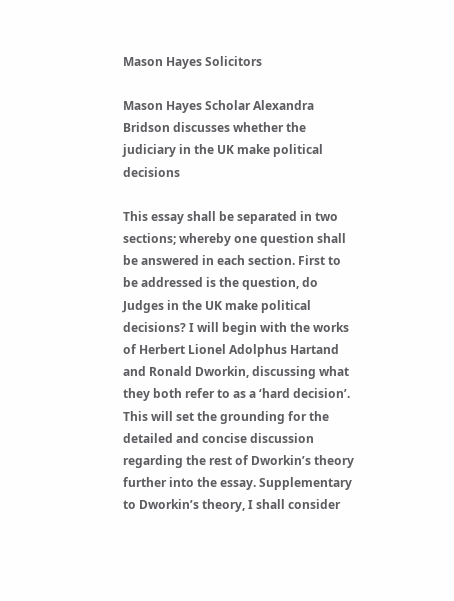Mason Hayes Solicitors

Mason Hayes Scholar Alexandra Bridson discusses whether the judiciary in the UK make political decisions

This essay shall be separated in two sections; whereby one question shall be answered in each section. First to be addressed is the question, do Judges in the UK make political decisions? I will begin with the works of Herbert Lionel Adolphus Hartand and Ronald Dworkin, discussing what they both refer to as a ‘hard decision’. This will set the grounding for the detailed and concise discussion regarding the rest of Dworkin’s theory further into the essay. Supplementary to Dworkin’s theory, I shall consider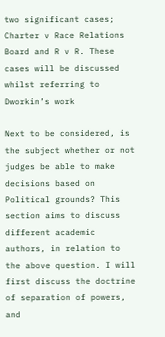two significant cases; Charter v Race Relations Board and R v R. These cases will be discussed whilst referring to Dworkin’s work

Next to be considered, is the subject whether or not judges be able to make decisions based on Political grounds? This section aims to discuss different academic authors, in relation to the above question. I will first discuss the doctrine of separation of powers, and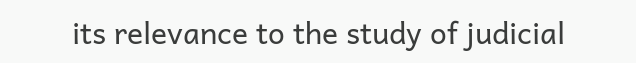its relevance to the study of judicial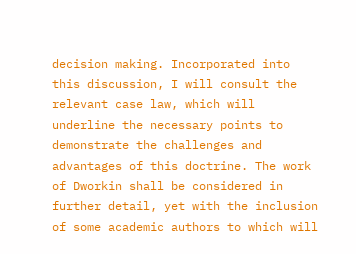decision making. Incorporated into this discussion, I will consult the relevant case law, which will underline the necessary points to demonstrate the challenges and advantages of this doctrine. The work of Dworkin shall be considered in further detail, yet with the inclusion of some academic authors to which will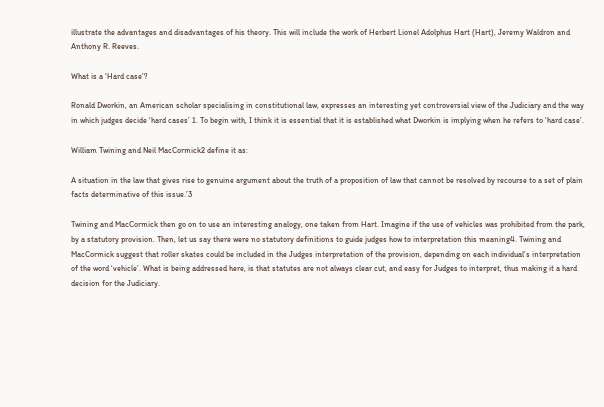illustrate the advantages and disadvantages of his theory. This will include the work of Herbert Lionel Adolphus Hart (Hart), Jeremy Waldron and Anthony R. Reeves.

What is a ‘Hard case’?

Ronald Dworkin, an American scholar specialising in constitutional law, expresses an interesting yet controversial view of the Judiciary and the way in which judges decide ‘hard cases’ 1. To begin with, I think it is essential that it is established what Dworkin is implying when he refers to ‘hard case’.

William Twining and Neil MacCormick2 define it as:

A situation in the law that gives rise to genuine argument about the truth of a proposition of law that cannot be resolved by recourse to a set of plain facts determinative of this issue.’3

Twining and MacCormick then go on to use an interesting analogy, one taken from Hart. Imagine if the use of vehicles was prohibited from the park, by a statutory provision. Then, let us say there were no statutory definitions to guide judges how to interpretation this meaning4. Twining and MacCormick suggest that roller skates could be included in the Judges interpretation of the provision, depending on each individual’s interpretation of the word ‘vehicle’. What is being addressed here, is that statutes are not always clear cut, and easy for Judges to interpret, thus making it a hard decision for the Judiciary.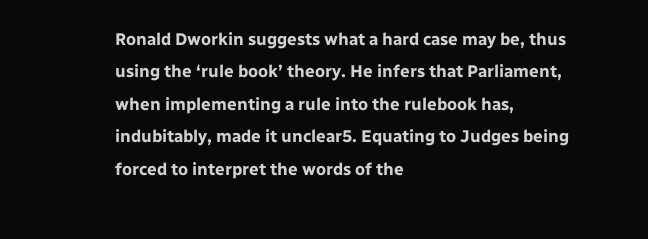Ronald Dworkin suggests what a hard case may be, thus using the ‘rule book’ theory. He infers that Parliament, when implementing a rule into the rulebook has, indubitably, made it unclear5. Equating to Judges being forced to interpret the words of the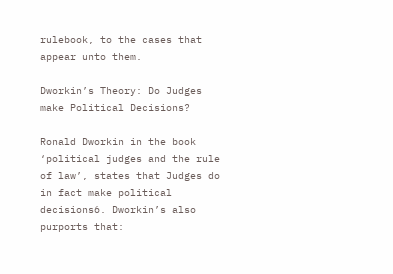rulebook, to the cases that appear unto them.

Dworkin’s Theory: Do Judges make Political Decisions?

Ronald Dworkin in the book ‘political judges and the rule of law’, states that Judges do in fact make political decisions6. Dworkin’s also purports that: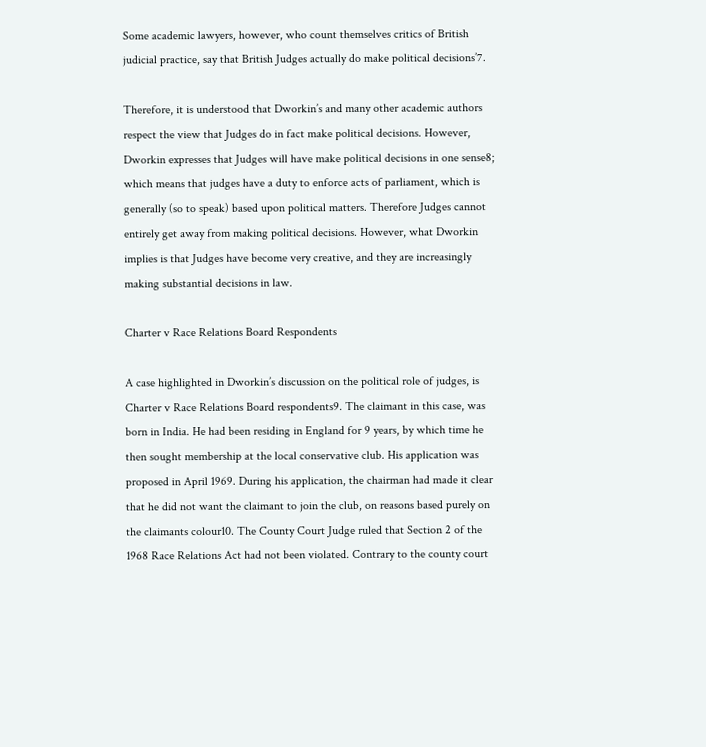Some academic lawyers, however, who count themselves critics of British judicial practice, say that British Judges actually do make political decisions’7.

Therefore, it is understood that Dworkin’s and many other academic authors respect the view that Judges do in fact make political decisions. However, Dworkin expresses that Judges will have make political decisions in one sense8; which means that judges have a duty to enforce acts of parliament, which is generally (so to speak) based upon political matters. Therefore Judges cannot entirely get away from making political decisions. However, what Dworkin implies is that Judges have become very creative, and they are increasingly making substantial decisions in law.

Charter v Race Relations Board Respondents

A case highlighted in Dworkin’s discussion on the political role of judges, is Charter v Race Relations Board respondents9. The claimant in this case, was born in India. He had been residing in England for 9 years, by which time he then sought membership at the local conservative club. His application was proposed in April 1969. During his application, the chairman had made it clear that he did not want the claimant to join the club, on reasons based purely on the claimants colour10. The County Court Judge ruled that Section 2 of the 1968 Race Relations Act had not been violated. Contrary to the county court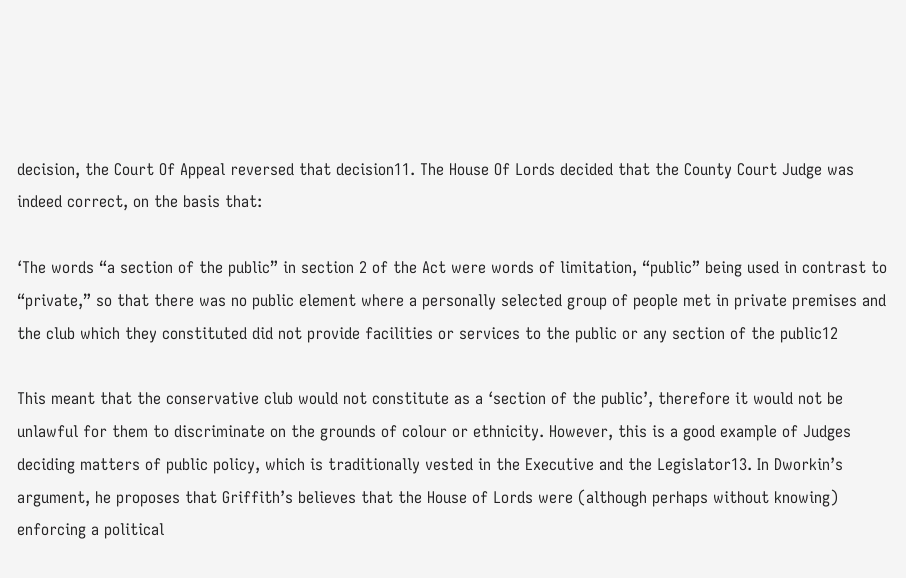decision, the Court Of Appeal reversed that decision11. The House Of Lords decided that the County Court Judge was indeed correct, on the basis that:

‘The words “a section of the public” in section 2 of the Act were words of limitation, “public” being used in contrast to “private,” so that there was no public element where a personally selected group of people met in private premises and the club which they constituted did not provide facilities or services to the public or any section of the public12

This meant that the conservative club would not constitute as a ‘section of the public’, therefore it would not be unlawful for them to discriminate on the grounds of colour or ethnicity. However, this is a good example of Judges deciding matters of public policy, which is traditionally vested in the Executive and the Legislator13. In Dworkin’s argument, he proposes that Griffith’s believes that the House of Lords were (although perhaps without knowing) enforcing a political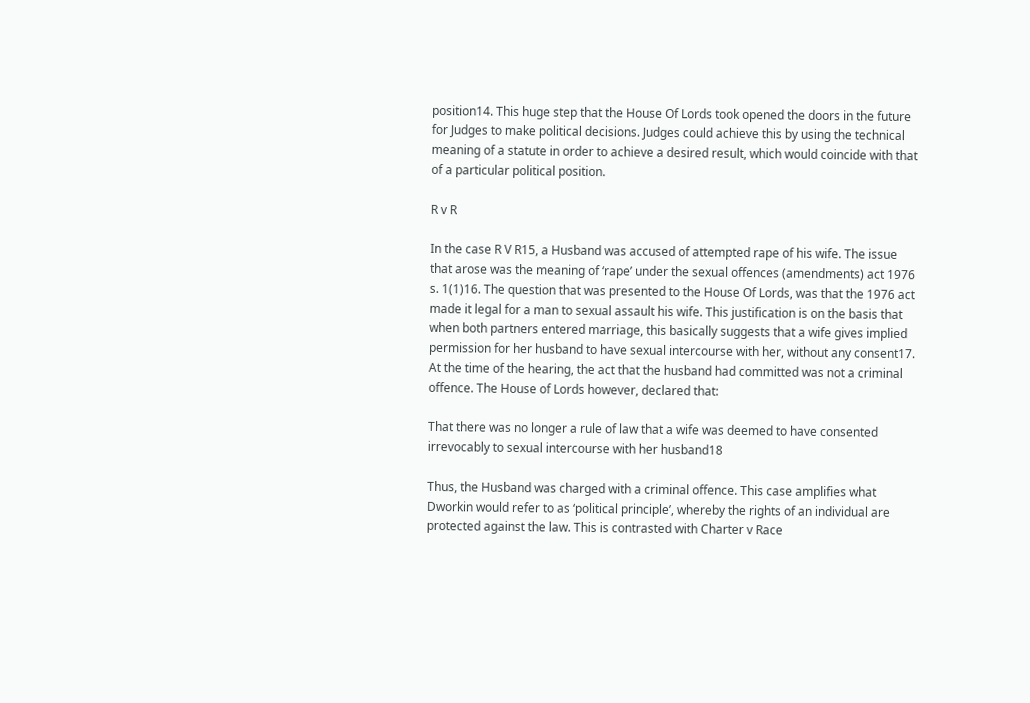position14. This huge step that the House Of Lords took opened the doors in the future for Judges to make political decisions. Judges could achieve this by using the technical meaning of a statute in order to achieve a desired result, which would coincide with that of a particular political position.

R v R

In the case R V R15, a Husband was accused of attempted rape of his wife. The issue that arose was the meaning of ‘rape’ under the sexual offences (amendments) act 1976 s. 1(1)16. The question that was presented to the House Of Lords, was that the 1976 act made it legal for a man to sexual assault his wife. This justification is on the basis that when both partners entered marriage, this basically suggests that a wife gives implied permission for her husband to have sexual intercourse with her, without any consent17. At the time of the hearing, the act that the husband had committed was not a criminal offence. The House of Lords however, declared that:

That there was no longer a rule of law that a wife was deemed to have consented irrevocably to sexual intercourse with her husband18

Thus, the Husband was charged with a criminal offence. This case amplifies what Dworkin would refer to as ‘political principle’, whereby the rights of an individual are protected against the law. This is contrasted with Charter v Race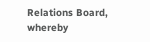Relations Board, whereby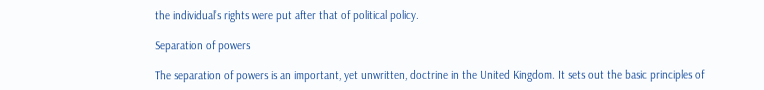the individual’s rights were put after that of political policy.

Separation of powers

The separation of powers is an important, yet unwritten, doctrine in the United Kingdom. It sets out the basic principles of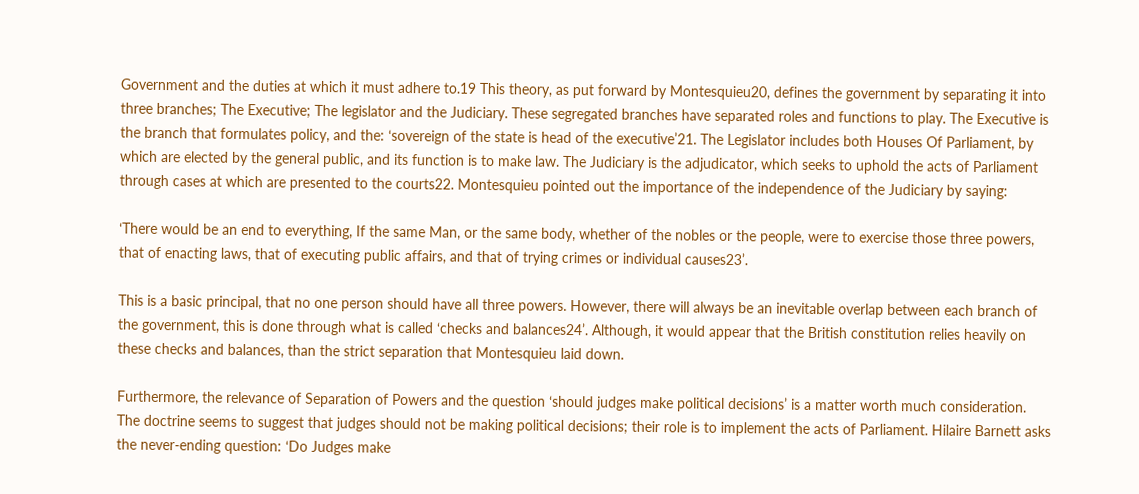Government and the duties at which it must adhere to.19 This theory, as put forward by Montesquieu20, defines the government by separating it into three branches; The Executive; The legislator and the Judiciary. These segregated branches have separated roles and functions to play. The Executive is the branch that formulates policy, and the: ‘sovereign of the state is head of the executive’21. The Legislator includes both Houses Of Parliament, by which are elected by the general public, and its function is to make law. The Judiciary is the adjudicator, which seeks to uphold the acts of Parliament through cases at which are presented to the courts22. Montesquieu pointed out the importance of the independence of the Judiciary by saying:

‘There would be an end to everything, If the same Man, or the same body, whether of the nobles or the people, were to exercise those three powers, that of enacting laws, that of executing public affairs, and that of trying crimes or individual causes23’.

This is a basic principal, that no one person should have all three powers. However, there will always be an inevitable overlap between each branch of the government, this is done through what is called ‘checks and balances24’. Although, it would appear that the British constitution relies heavily on these checks and balances, than the strict separation that Montesquieu laid down.

Furthermore, the relevance of Separation of Powers and the question ‘should judges make political decisions’ is a matter worth much consideration. The doctrine seems to suggest that judges should not be making political decisions; their role is to implement the acts of Parliament. Hilaire Barnett asks the never-ending question: ‘Do Judges make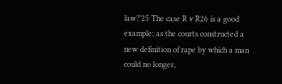law?’25 The case R v R26 is a good example; as the courts constructed a new definition of rape by which a man could no longer,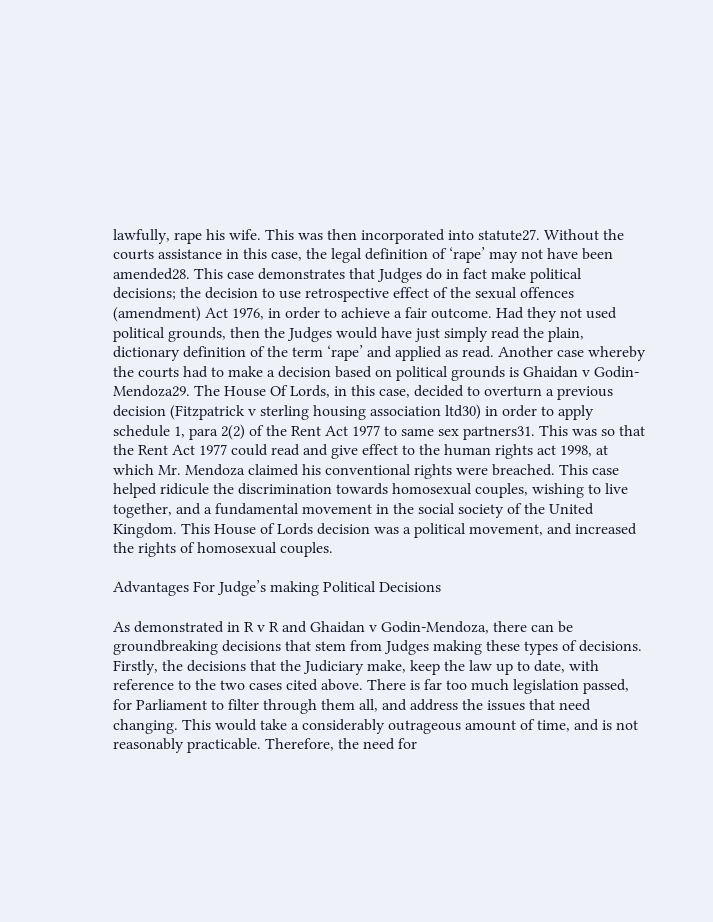lawfully, rape his wife. This was then incorporated into statute27. Without the courts assistance in this case, the legal definition of ‘rape’ may not have been amended28. This case demonstrates that Judges do in fact make political decisions; the decision to use retrospective effect of the sexual offences (amendment) Act 1976, in order to achieve a fair outcome. Had they not used political grounds, then the Judges would have just simply read the plain, dictionary definition of the term ‘rape’ and applied as read. Another case whereby the courts had to make a decision based on political grounds is Ghaidan v Godin-Mendoza29. The House Of Lords, in this case, decided to overturn a previous decision (Fitzpatrick v sterling housing association ltd30) in order to apply schedule 1, para 2(2) of the Rent Act 1977 to same sex partners31. This was so that the Rent Act 1977 could read and give effect to the human rights act 1998, at which Mr. Mendoza claimed his conventional rights were breached. This case helped ridicule the discrimination towards homosexual couples, wishing to live together, and a fundamental movement in the social society of the United Kingdom. This House of Lords decision was a political movement, and increased the rights of homosexual couples.

Advantages For Judge’s making Political Decisions

As demonstrated in R v R and Ghaidan v Godin-Mendoza, there can be groundbreaking decisions that stem from Judges making these types of decisions. Firstly, the decisions that the Judiciary make, keep the law up to date, with reference to the two cases cited above. There is far too much legislation passed, for Parliament to filter through them all, and address the issues that need changing. This would take a considerably outrageous amount of time, and is not reasonably practicable. Therefore, the need for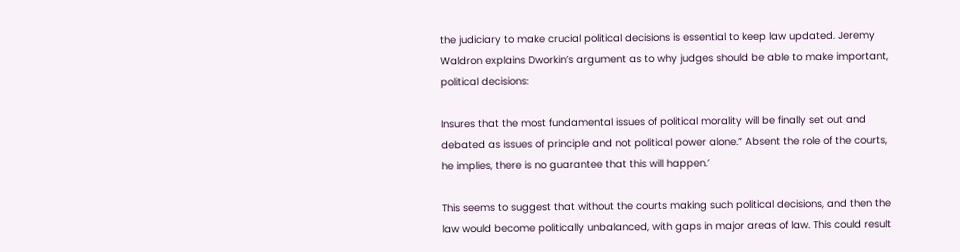the judiciary to make crucial political decisions is essential to keep law updated. Jeremy Waldron explains Dworkin’s argument as to why judges should be able to make important, political decisions:

Insures that the most fundamental issues of political morality will be finally set out and debated as issues of principle and not political power alone.” Absent the role of the courts, he implies, there is no guarantee that this will happen.’

This seems to suggest that without the courts making such political decisions, and then the law would become politically unbalanced, with gaps in major areas of law. This could result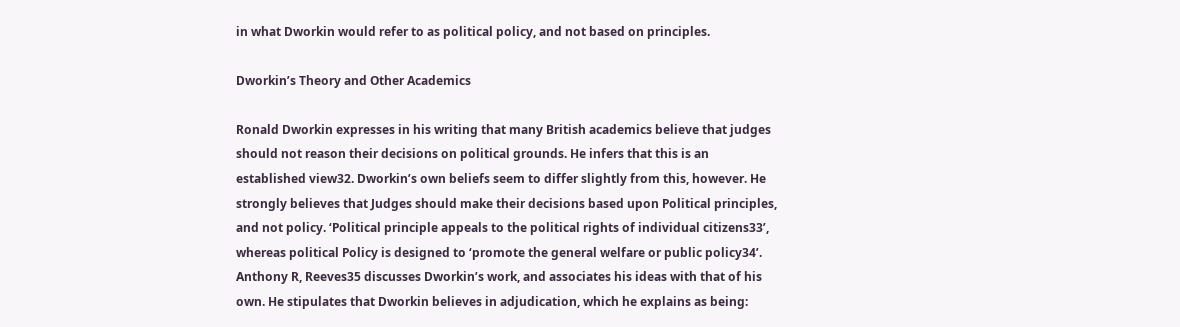in what Dworkin would refer to as political policy, and not based on principles.

Dworkin’s Theory and Other Academics

Ronald Dworkin expresses in his writing that many British academics believe that judges should not reason their decisions on political grounds. He infers that this is an established view32. Dworkin’s own beliefs seem to differ slightly from this, however. He strongly believes that Judges should make their decisions based upon Political principles, and not policy. ‘Political principle appeals to the political rights of individual citizens33’, whereas political Policy is designed to ‘promote the general welfare or public policy34’. Anthony R, Reeves35 discusses Dworkin’s work, and associates his ideas with that of his own. He stipulates that Dworkin believes in adjudication, which he explains as being: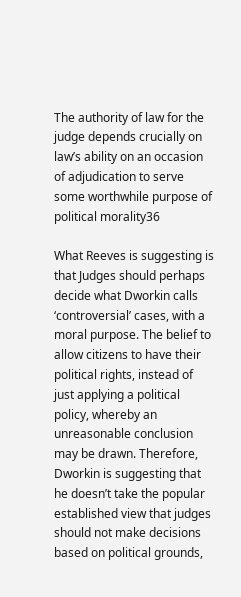The authority of law for the judge depends crucially on law’s ability on an occasion of adjudication to serve some worthwhile purpose of political morality36

What Reeves is suggesting is that Judges should perhaps decide what Dworkin calls ‘controversial’ cases, with a moral purpose. The belief to allow citizens to have their political rights, instead of just applying a political policy, whereby an unreasonable conclusion may be drawn. Therefore, Dworkin is suggesting that he doesn’t take the popular established view that judges should not make decisions based on political grounds,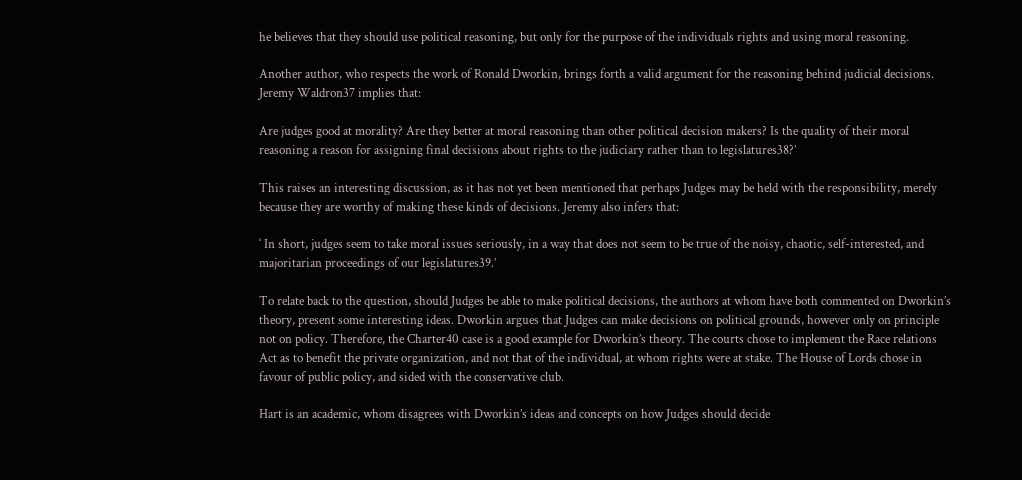he believes that they should use political reasoning, but only for the purpose of the individuals rights and using moral reasoning.

Another author, who respects the work of Ronald Dworkin, brings forth a valid argument for the reasoning behind judicial decisions. Jeremy Waldron37 implies that:

Are judges good at morality? Are they better at moral reasoning than other political decision makers? Is the quality of their moral reasoning a reason for assigning final decisions about rights to the judiciary rather than to legislatures38?’

This raises an interesting discussion, as it has not yet been mentioned that perhaps Judges may be held with the responsibility, merely because they are worthy of making these kinds of decisions. Jeremy also infers that:

‘ In short, judges seem to take moral issues seriously, in a way that does not seem to be true of the noisy, chaotic, self-interested, and majoritarian proceedings of our legislatures39.’

To relate back to the question, should Judges be able to make political decisions, the authors at whom have both commented on Dworkin’s theory, present some interesting ideas. Dworkin argues that Judges can make decisions on political grounds, however only on principle not on policy. Therefore, the Charter40 case is a good example for Dworkin’s theory. The courts chose to implement the Race relations Act as to benefit the private organization, and not that of the individual, at whom rights were at stake. The House of Lords chose in favour of public policy, and sided with the conservative club.

Hart is an academic, whom disagrees with Dworkin’s ideas and concepts on how Judges should decide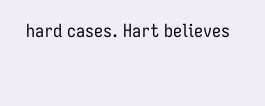hard cases. Hart believes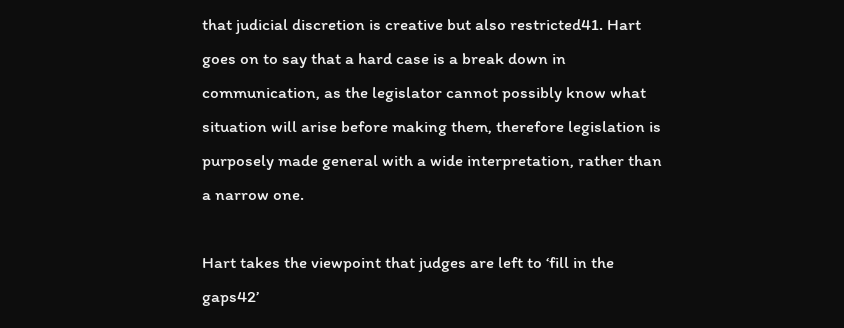that judicial discretion is creative but also restricted41. Hart goes on to say that a hard case is a break down in communication, as the legislator cannot possibly know what situation will arise before making them, therefore legislation is purposely made general with a wide interpretation, rather than a narrow one.

Hart takes the viewpoint that judges are left to ‘fill in the gaps42’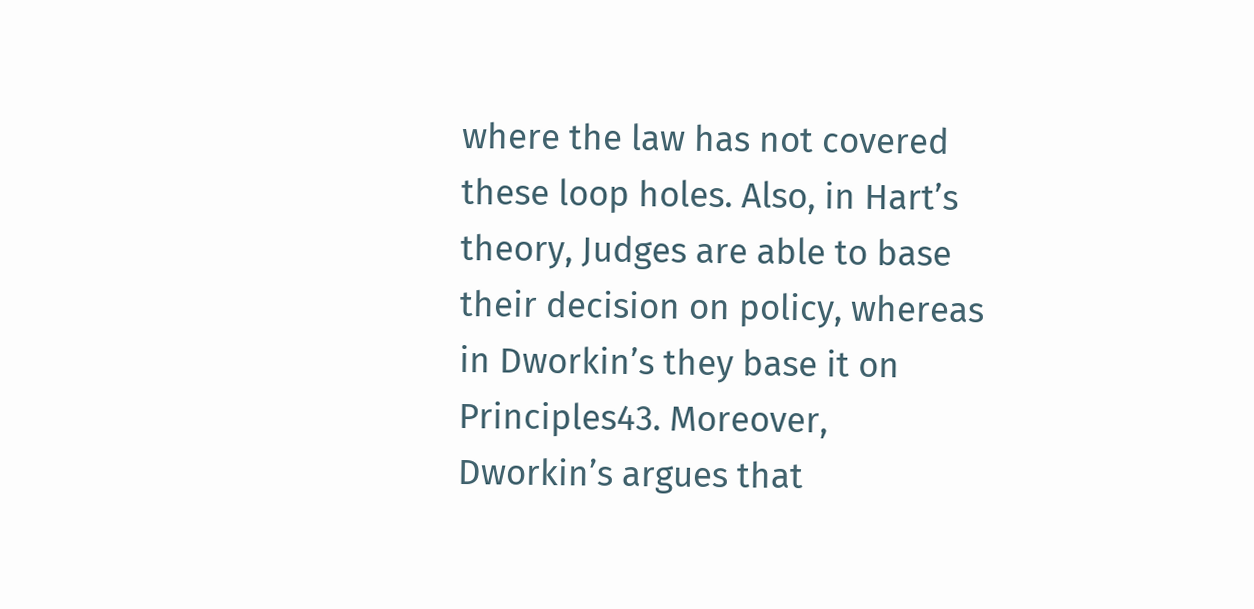where the law has not covered these loop holes. Also, in Hart’s theory, Judges are able to base their decision on policy, whereas in Dworkin’s they base it on Principles43. Moreover, Dworkin’s argues that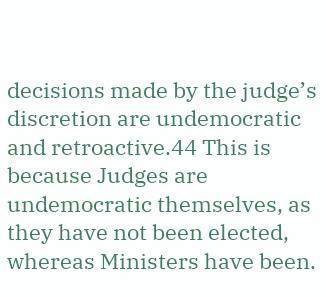decisions made by the judge’s discretion are undemocratic and retroactive.44 This is because Judges are undemocratic themselves, as they have not been elected, whereas Ministers have been.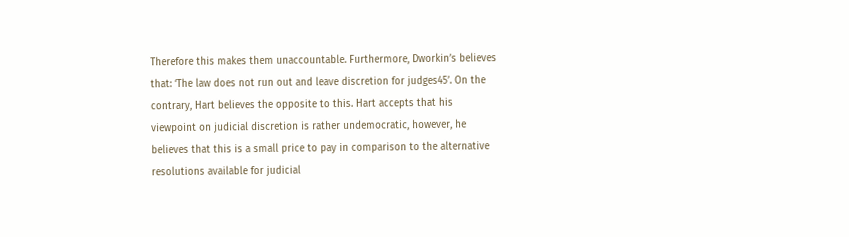Therefore this makes them unaccountable. Furthermore, Dworkin’s believes that: ‘The law does not run out and leave discretion for judges45’. On the contrary, Hart believes the opposite to this. Hart accepts that his viewpoint on judicial discretion is rather undemocratic, however, he believes that this is a small price to pay in comparison to the alternative resolutions available for judicial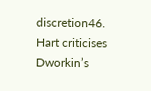discretion46. Hart criticises Dworkin’s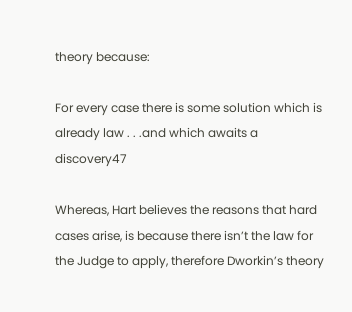theory because:

For every case there is some solution which is already law . . .and which awaits a discovery47

Whereas, Hart believes the reasons that hard cases arise, is because there isn’t the law for the Judge to apply, therefore Dworkin’s theory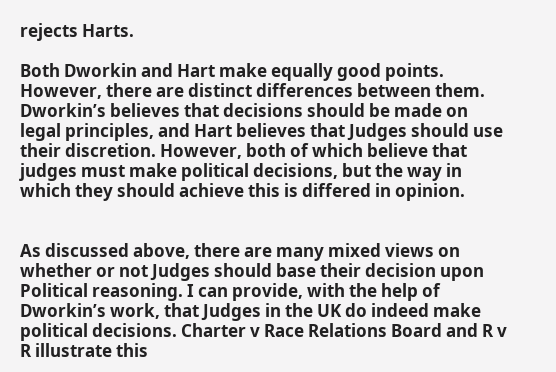rejects Harts.

Both Dworkin and Hart make equally good points. However, there are distinct differences between them. Dworkin’s believes that decisions should be made on legal principles, and Hart believes that Judges should use their discretion. However, both of which believe that judges must make political decisions, but the way in which they should achieve this is differed in opinion.


As discussed above, there are many mixed views on whether or not Judges should base their decision upon Political reasoning. I can provide, with the help of Dworkin’s work, that Judges in the UK do indeed make political decisions. Charter v Race Relations Board and R v R illustrate this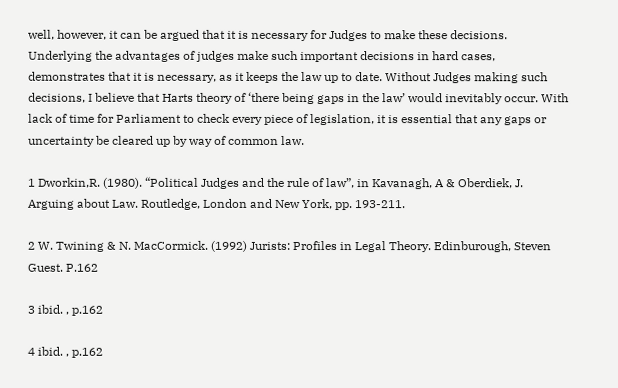well, however, it can be argued that it is necessary for Judges to make these decisions. Underlying the advantages of judges make such important decisions in hard cases, demonstrates that it is necessary, as it keeps the law up to date. Without Judges making such decisions, I believe that Harts theory of ‘there being gaps in the law’ would inevitably occur. With lack of time for Parliament to check every piece of legislation, it is essential that any gaps or uncertainty be cleared up by way of common law.

1 Dworkin,R. (1980). “Political Judges and the rule of law”, in Kavanagh, A & Oberdiek, J. Arguing about Law. Routledge, London and New York, pp. 193-211.

2 W. Twining & N. MacCormick. (1992) Jurists: Profiles in Legal Theory. Edinburough, Steven Guest. P.162

3 ibid. , p.162

4 ibid. , p.162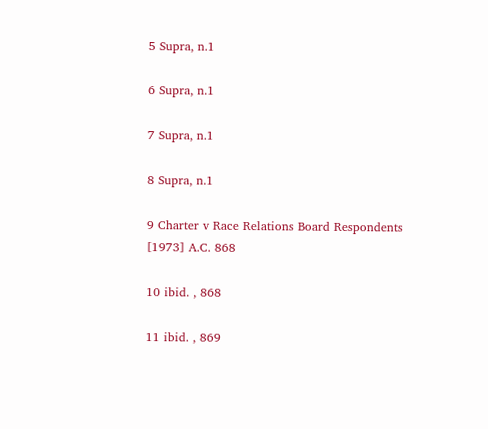5 Supra, n.1

6 Supra, n.1

7 Supra, n.1

8 Supra, n.1

9 Charter v Race Relations Board Respondents [1973] A.C. 868

10 ibid. , 868

11 ibid. , 869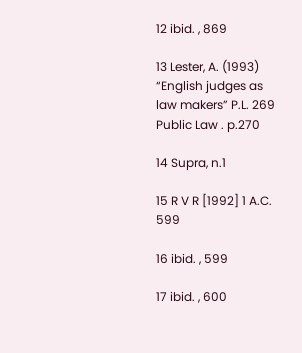12 ibid. , 869

13 Lester, A. (1993) “English judges as law makers” P.L. 269 Public Law . p.270

14 Supra, n.1

15 R V R [1992] 1 A.C. 599

16 ibid. , 599

17 ibid. , 600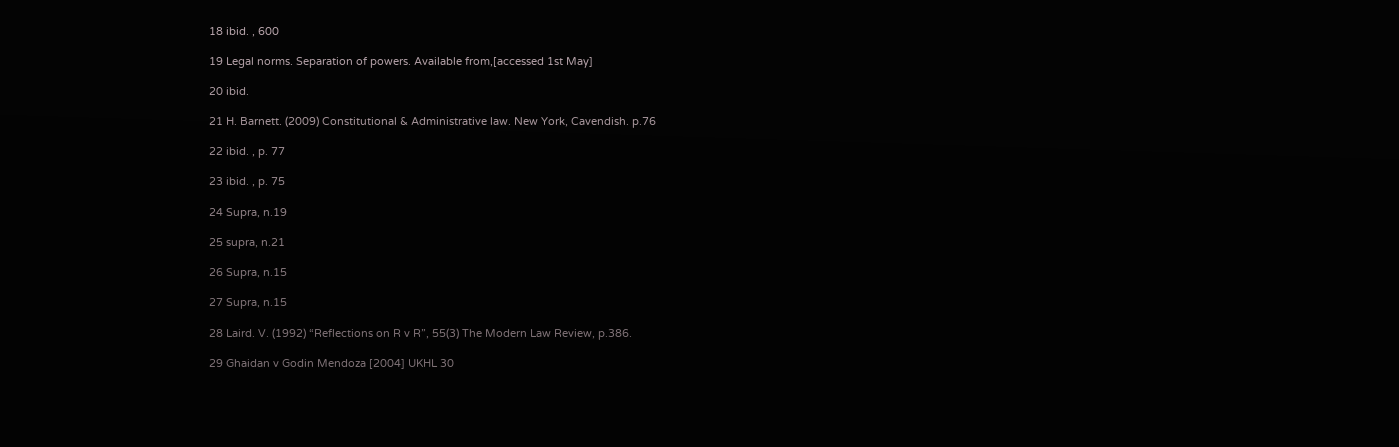18 ibid. , 600

19 Legal norms. Separation of powers. Available from,[accessed 1st May]

20 ibid.

21 H. Barnett. (2009) Constitutional & Administrative law. New York, Cavendish. p.76

22 ibid. , p. 77

23 ibid. , p. 75

24 Supra, n.19

25 supra, n.21

26 Supra, n.15

27 Supra, n.15

28 Laird. V. (1992) “Reflections on R v R”, 55(3) The Modern Law Review, p.386.

29 Ghaidan v Godin Mendoza [2004] UKHL 30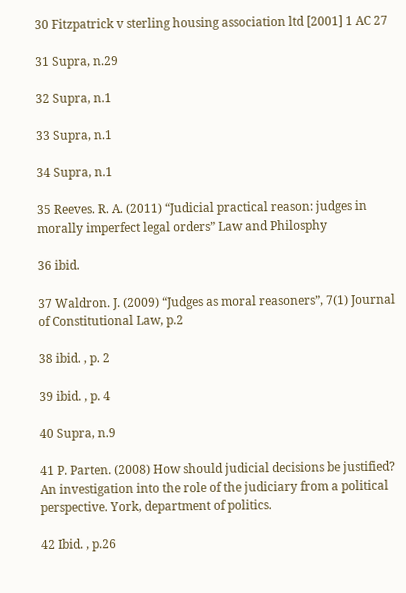30 Fitzpatrick v sterling housing association ltd [2001] 1 AC 27

31 Supra, n.29

32 Supra, n.1

33 Supra, n.1

34 Supra, n.1

35 Reeves. R. A. (2011) “Judicial practical reason: judges in morally imperfect legal orders” Law and Philosphy

36 ibid.

37 Waldron. J. (2009) “Judges as moral reasoners”, 7(1) Journal of Constitutional Law, p.2

38 ibid. , p. 2

39 ibid. , p. 4

40 Supra, n.9

41 P. Parten. (2008) How should judicial decisions be justified? An investigation into the role of the judiciary from a political perspective. York, department of politics.

42 Ibid. , p.26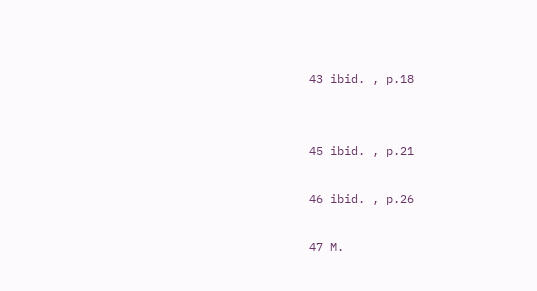43 ibid. , p.18


45 ibid. , p.21

46 ibid. , p.26

47 M.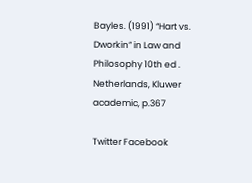Bayles. (1991) “Hart vs. Dworkin” in Law and Philosophy 10th ed . Netherlands, Kluwer academic, p.367

Twitter Facebook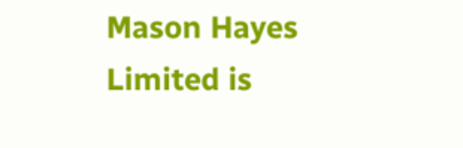Mason Hayes Limited is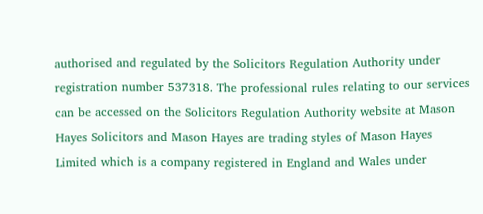authorised and regulated by the Solicitors Regulation Authority under registration number 537318. The professional rules relating to our services can be accessed on the Solicitors Regulation Authority website at Mason Hayes Solicitors and Mason Hayes are trading styles of Mason Hayes Limited which is a company registered in England and Wales under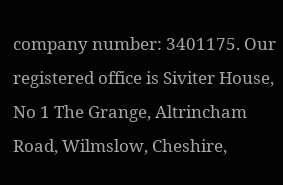company number: 3401175. Our registered office is Siviter House, No 1 The Grange, Altrincham Road, Wilmslow, Cheshire,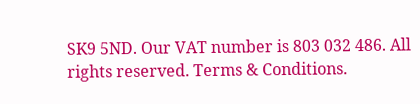SK9 5ND. Our VAT number is 803 032 486. All rights reserved. Terms & Conditions.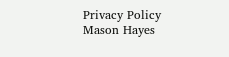Privacy Policy
Mason Hayes